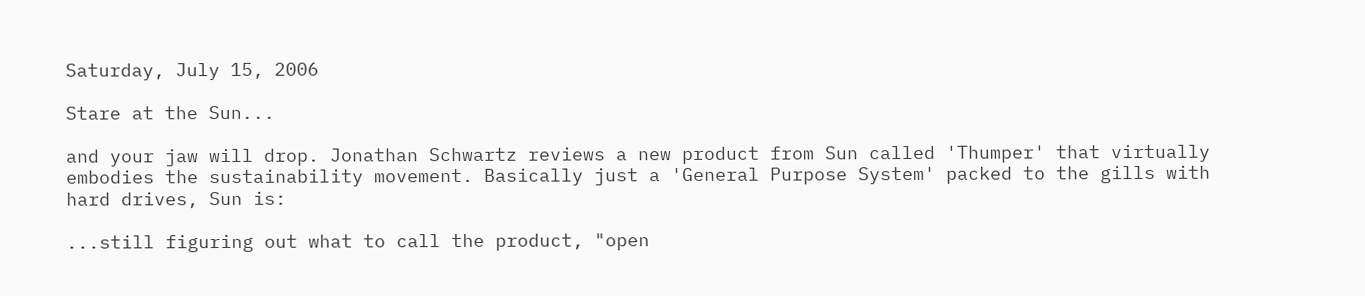Saturday, July 15, 2006

Stare at the Sun...

and your jaw will drop. Jonathan Schwartz reviews a new product from Sun called 'Thumper' that virtually embodies the sustainability movement. Basically just a 'General Purpose System' packed to the gills with hard drives, Sun is:

...still figuring out what to call the product, "open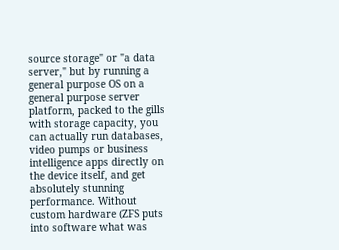source storage" or "a data server," but by running a general purpose OS on a general purpose server platform, packed to the gills with storage capacity, you can actually run databases, video pumps or business intelligence apps directly on the device itself, and get absolutely stunning performance. Without custom hardware (ZFS puts into software what was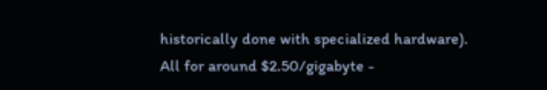historically done with specialized hardware). All for around $2.50/gigabyte -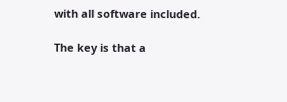with all software included.

The key is that a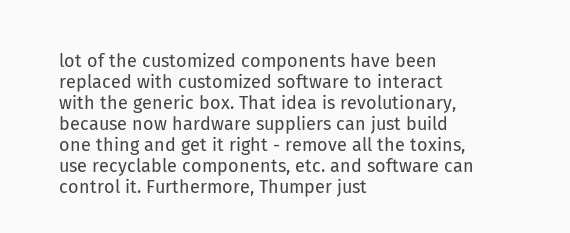lot of the customized components have been replaced with customized software to interact with the generic box. That idea is revolutionary, because now hardware suppliers can just build one thing and get it right - remove all the toxins, use recyclable components, etc. and software can control it. Furthermore, Thumper just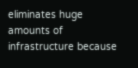eliminates huge amounts of infrastructure because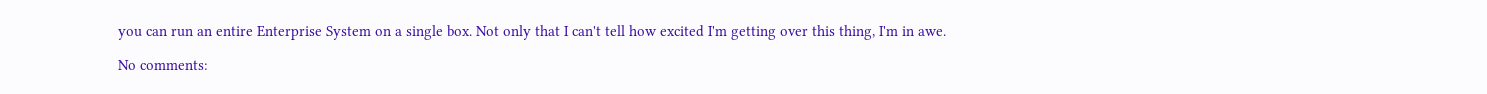you can run an entire Enterprise System on a single box. Not only that I can't tell how excited I'm getting over this thing, I'm in awe.

No comments: